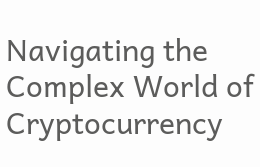Navigating the Complex World of Cryptocurrency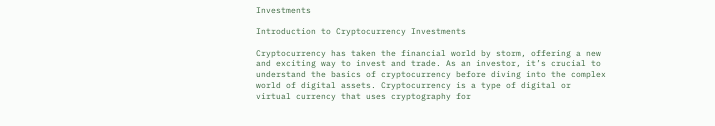Investments

Introduction to Cryptocurrency Investments

Cryptocurrency has taken the financial world by storm, offering a new and exciting way to invest and trade. As an investor, it’s crucial to understand the basics of cryptocurrency before diving into the complex world of digital assets. Cryptocurrency is a type of digital or virtual currency that uses cryptography for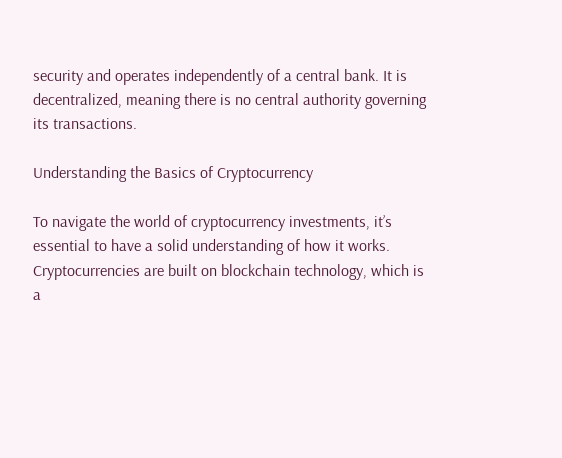security and operates independently of a central bank. It is decentralized, meaning there is no central authority governing its transactions.

Understanding the Basics of Cryptocurrency

To navigate the world of cryptocurrency investments, it’s essential to have a solid understanding of how it works. Cryptocurrencies are built on blockchain technology, which is a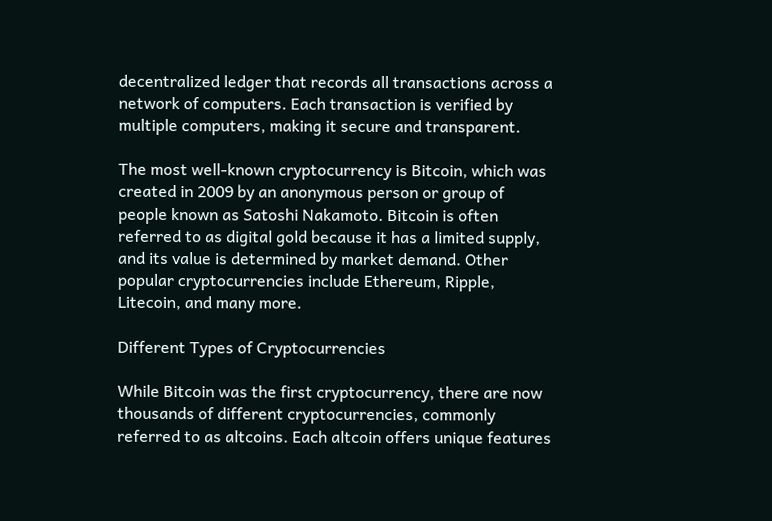decentralized ledger that records all transactions across a network of computers. Each transaction is verified by multiple computers, making it secure and transparent.

The most well-known cryptocurrency is Bitcoin, which was created in 2009 by an anonymous person or group of people known as Satoshi Nakamoto. Bitcoin is often referred to as digital gold because it has a limited supply, and its value is determined by market demand. Other popular cryptocurrencies include Ethereum, Ripple, Litecoin, and many more.

Different Types of Cryptocurrencies

While Bitcoin was the first cryptocurrency, there are now thousands of different cryptocurrencies, commonly referred to as altcoins. Each altcoin offers unique features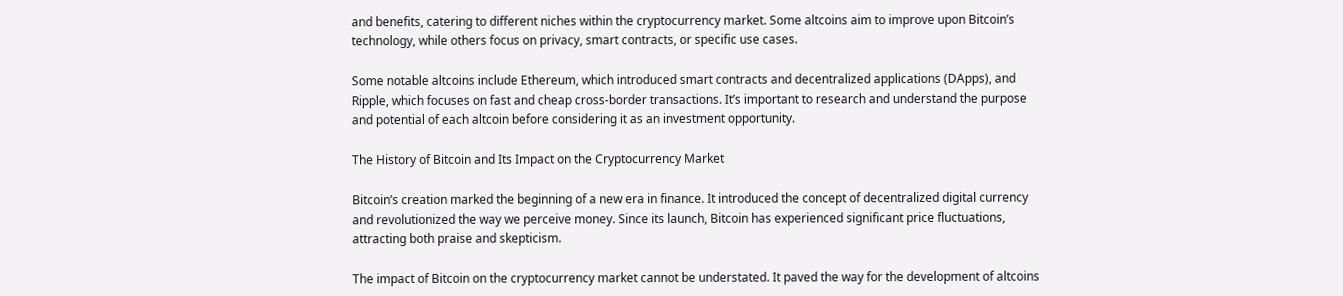and benefits, catering to different niches within the cryptocurrency market. Some altcoins aim to improve upon Bitcoin’s technology, while others focus on privacy, smart contracts, or specific use cases.

Some notable altcoins include Ethereum, which introduced smart contracts and decentralized applications (DApps), and Ripple, which focuses on fast and cheap cross-border transactions. It’s important to research and understand the purpose and potential of each altcoin before considering it as an investment opportunity.

The History of Bitcoin and Its Impact on the Cryptocurrency Market

Bitcoin’s creation marked the beginning of a new era in finance. It introduced the concept of decentralized digital currency and revolutionized the way we perceive money. Since its launch, Bitcoin has experienced significant price fluctuations, attracting both praise and skepticism.

The impact of Bitcoin on the cryptocurrency market cannot be understated. It paved the way for the development of altcoins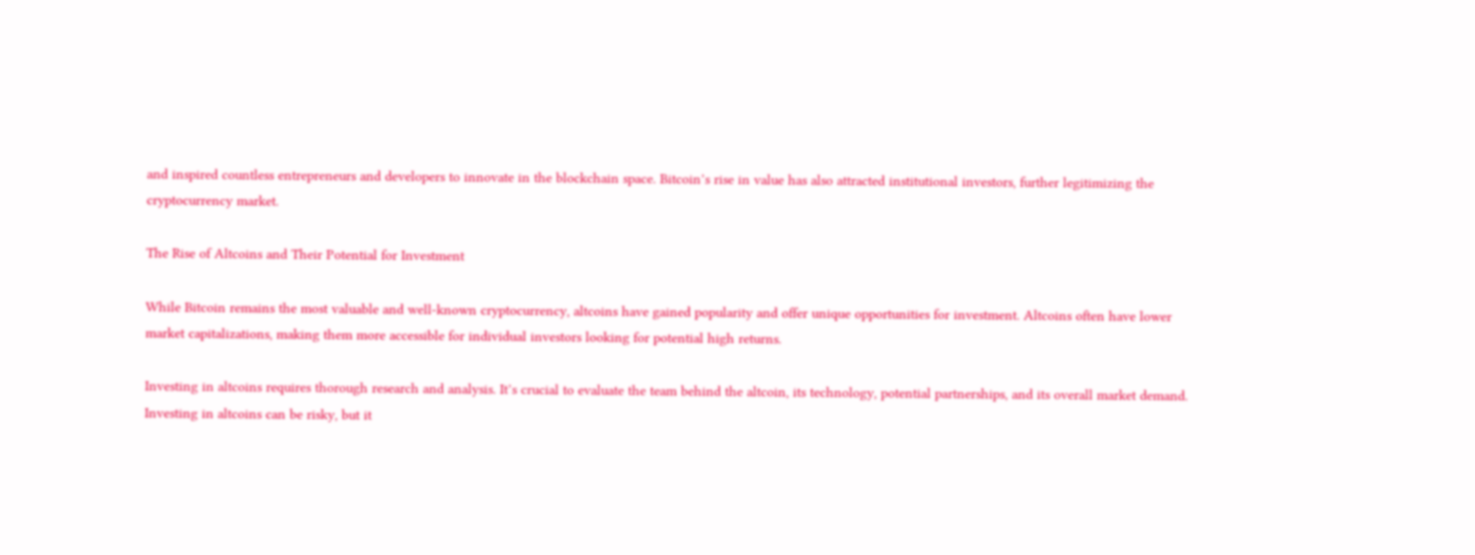and inspired countless entrepreneurs and developers to innovate in the blockchain space. Bitcoin’s rise in value has also attracted institutional investors, further legitimizing the cryptocurrency market.

The Rise of Altcoins and Their Potential for Investment

While Bitcoin remains the most valuable and well-known cryptocurrency, altcoins have gained popularity and offer unique opportunities for investment. Altcoins often have lower market capitalizations, making them more accessible for individual investors looking for potential high returns.

Investing in altcoins requires thorough research and analysis. It’s crucial to evaluate the team behind the altcoin, its technology, potential partnerships, and its overall market demand. Investing in altcoins can be risky, but it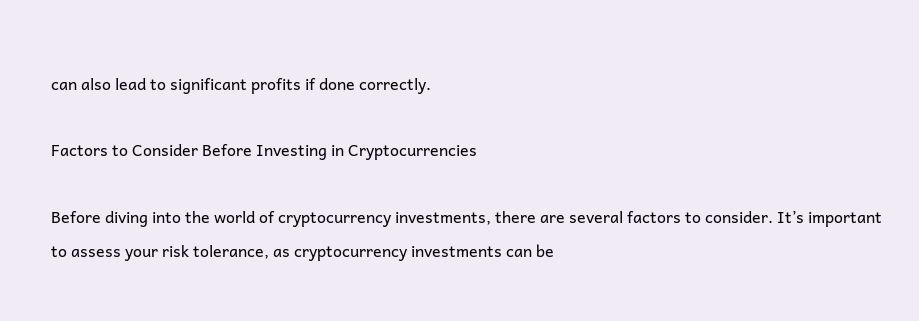can also lead to significant profits if done correctly.

Factors to Consider Before Investing in Cryptocurrencies

Before diving into the world of cryptocurrency investments, there are several factors to consider. It’s important to assess your risk tolerance, as cryptocurrency investments can be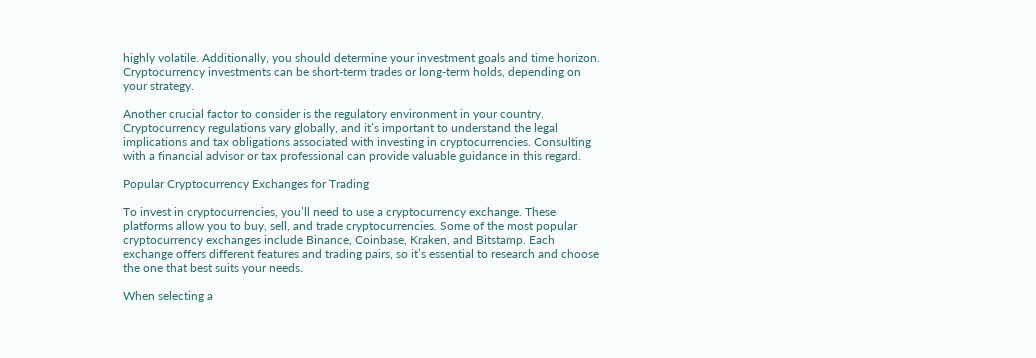highly volatile. Additionally, you should determine your investment goals and time horizon. Cryptocurrency investments can be short-term trades or long-term holds, depending on your strategy.

Another crucial factor to consider is the regulatory environment in your country. Cryptocurrency regulations vary globally, and it’s important to understand the legal implications and tax obligations associated with investing in cryptocurrencies. Consulting with a financial advisor or tax professional can provide valuable guidance in this regard.

Popular Cryptocurrency Exchanges for Trading

To invest in cryptocurrencies, you’ll need to use a cryptocurrency exchange. These platforms allow you to buy, sell, and trade cryptocurrencies. Some of the most popular cryptocurrency exchanges include Binance, Coinbase, Kraken, and Bitstamp. Each exchange offers different features and trading pairs, so it’s essential to research and choose the one that best suits your needs.

When selecting a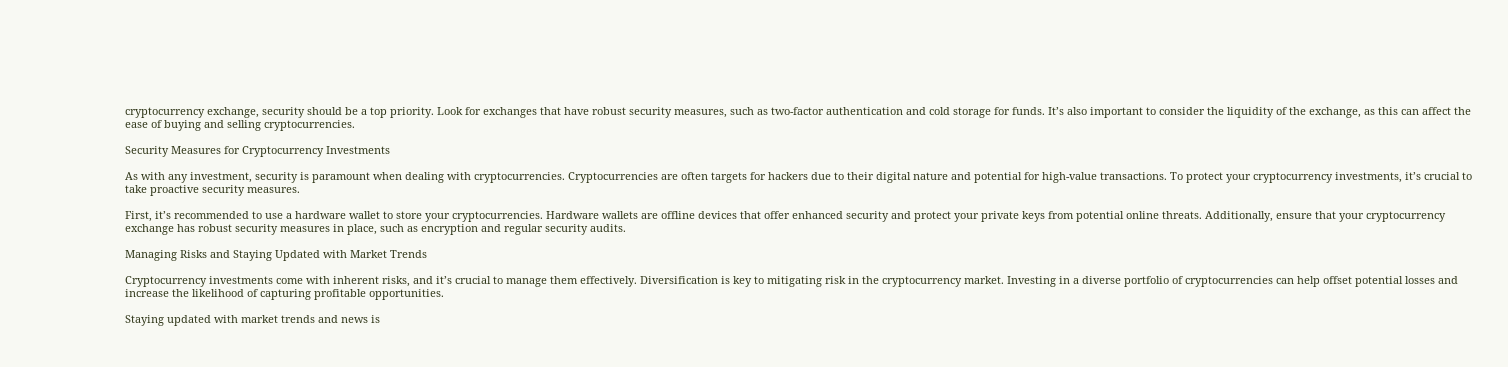cryptocurrency exchange, security should be a top priority. Look for exchanges that have robust security measures, such as two-factor authentication and cold storage for funds. It’s also important to consider the liquidity of the exchange, as this can affect the ease of buying and selling cryptocurrencies.

Security Measures for Cryptocurrency Investments

As with any investment, security is paramount when dealing with cryptocurrencies. Cryptocurrencies are often targets for hackers due to their digital nature and potential for high-value transactions. To protect your cryptocurrency investments, it’s crucial to take proactive security measures.

First, it’s recommended to use a hardware wallet to store your cryptocurrencies. Hardware wallets are offline devices that offer enhanced security and protect your private keys from potential online threats. Additionally, ensure that your cryptocurrency exchange has robust security measures in place, such as encryption and regular security audits.

Managing Risks and Staying Updated with Market Trends

Cryptocurrency investments come with inherent risks, and it’s crucial to manage them effectively. Diversification is key to mitigating risk in the cryptocurrency market. Investing in a diverse portfolio of cryptocurrencies can help offset potential losses and increase the likelihood of capturing profitable opportunities.

Staying updated with market trends and news is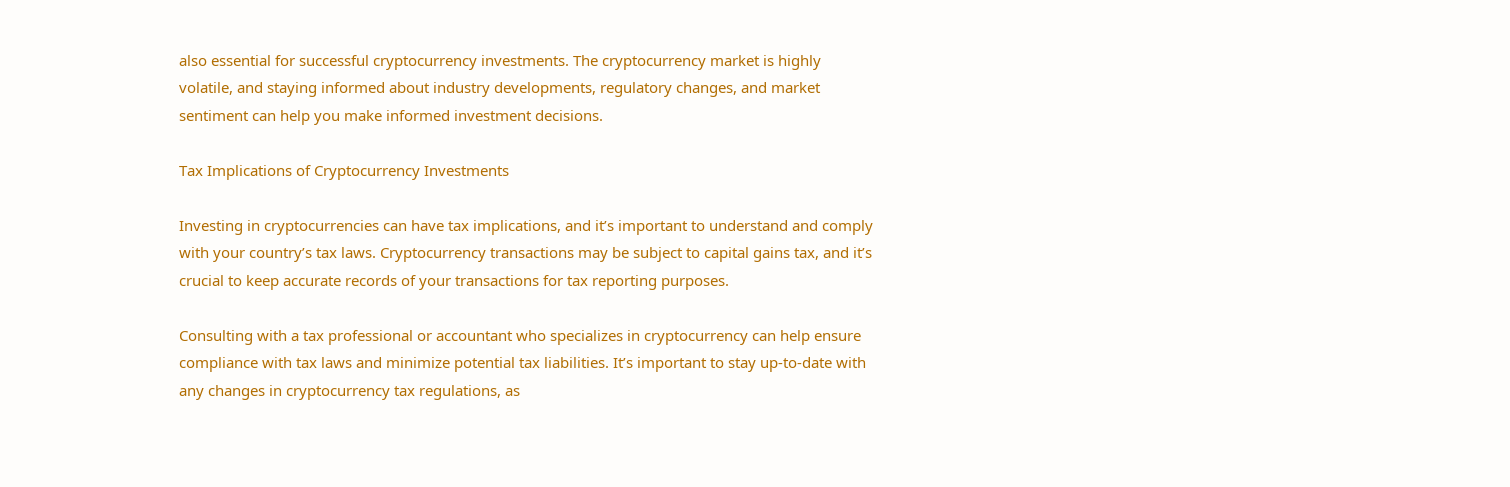also essential for successful cryptocurrency investments. The cryptocurrency market is highly volatile, and staying informed about industry developments, regulatory changes, and market sentiment can help you make informed investment decisions.

Tax Implications of Cryptocurrency Investments

Investing in cryptocurrencies can have tax implications, and it’s important to understand and comply with your country’s tax laws. Cryptocurrency transactions may be subject to capital gains tax, and it’s crucial to keep accurate records of your transactions for tax reporting purposes.

Consulting with a tax professional or accountant who specializes in cryptocurrency can help ensure compliance with tax laws and minimize potential tax liabilities. It’s important to stay up-to-date with any changes in cryptocurrency tax regulations, as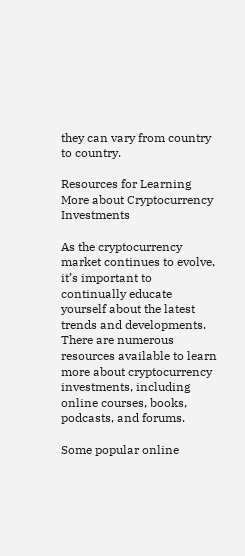they can vary from country to country.

Resources for Learning More about Cryptocurrency Investments

As the cryptocurrency market continues to evolve, it’s important to continually educate yourself about the latest trends and developments. There are numerous resources available to learn more about cryptocurrency investments, including online courses, books, podcasts, and forums.

Some popular online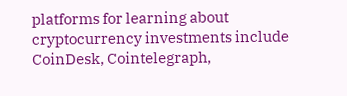platforms for learning about cryptocurrency investments include CoinDesk, Cointelegraph,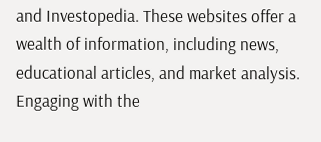and Investopedia. These websites offer a wealth of information, including news, educational articles, and market analysis. Engaging with the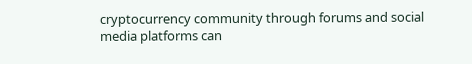cryptocurrency community through forums and social media platforms can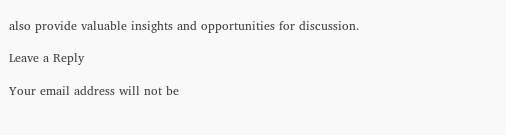also provide valuable insights and opportunities for discussion.

Leave a Reply

Your email address will not be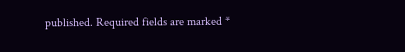published. Required fields are marked *